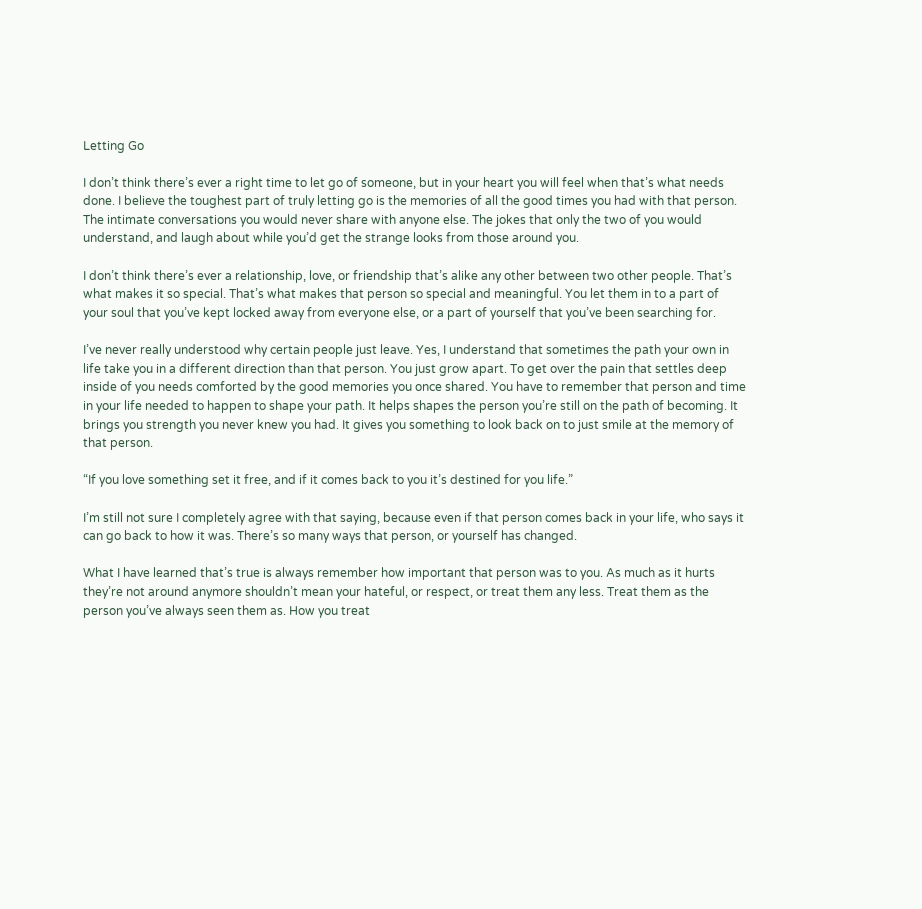Letting Go

I don’t think there’s ever a right time to let go of someone, but in your heart you will feel when that’s what needs done. I believe the toughest part of truly letting go is the memories of all the good times you had with that person. The intimate conversations you would never share with anyone else. The jokes that only the two of you would understand, and laugh about while you’d get the strange looks from those around you.

I don’t think there’s ever a relationship, love, or friendship that’s alike any other between two other people. That’s what makes it so special. That’s what makes that person so special and meaningful. You let them in to a part of your soul that you’ve kept locked away from everyone else, or a part of yourself that you’ve been searching for.

I’ve never really understood why certain people just leave. Yes, I understand that sometimes the path your own in life take you in a different direction than that person. You just grow apart. To get over the pain that settles deep inside of you needs comforted by the good memories you once shared. You have to remember that person and time in your life needed to happen to shape your path. It helps shapes the person you’re still on the path of becoming. It brings you strength you never knew you had. It gives you something to look back on to just smile at the memory of that person.

“If you love something set it free, and if it comes back to you it’s destined for you life.”

I’m still not sure I completely agree with that saying, because even if that person comes back in your life, who says it can go back to how it was. There’s so many ways that person, or yourself has changed.

What I have learned that’s true is always remember how important that person was to you. As much as it hurts they’re not around anymore shouldn’t mean your hateful, or respect, or treat them any less. Treat them as the person you’ve always seen them as. How you treat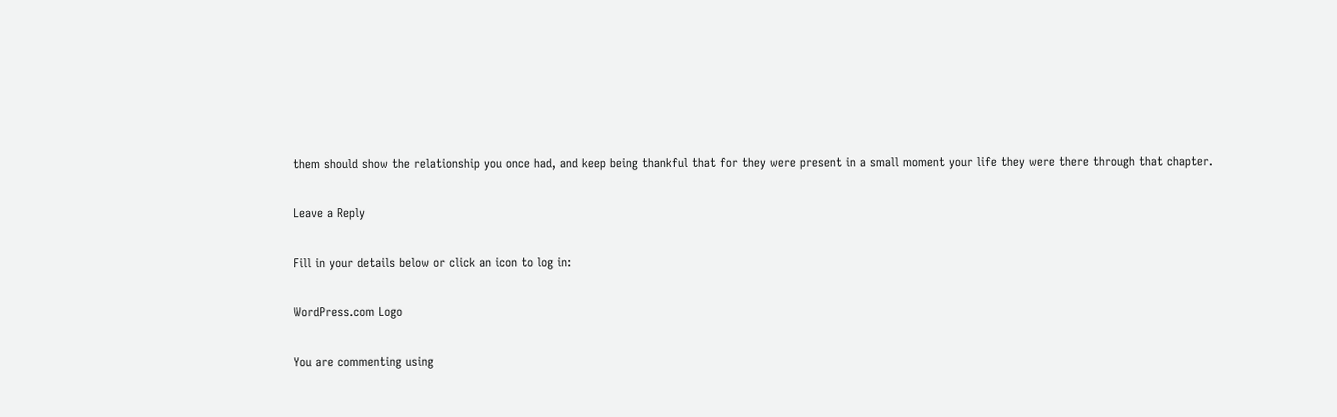them should show the relationship you once had, and keep being thankful that for they were present in a small moment your life they were there through that chapter.

Leave a Reply

Fill in your details below or click an icon to log in:

WordPress.com Logo

You are commenting using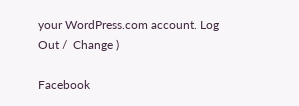your WordPress.com account. Log Out /  Change )

Facebook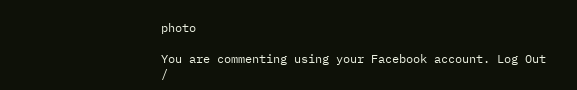photo

You are commenting using your Facebook account. Log Out /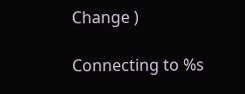Change )

Connecting to %s